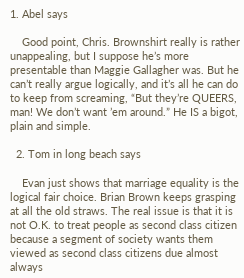1. Abel says

    Good point, Chris. Brownshirt really is rather unappealing, but I suppose he’s more presentable than Maggie Gallagher was. But he can’t really argue logically, and it’s all he can do to keep from screaming, “But they’re QUEERS, man! We don’t want ’em around.” He IS a bigot, plain and simple.

  2. Tom in long beach says

    Evan just shows that marriage equality is the logical fair choice. Brian Brown keeps grasping at all the old straws. The real issue is that it is not O.K. to treat people as second class citizen because a segment of society wants them viewed as second class citizens due almost always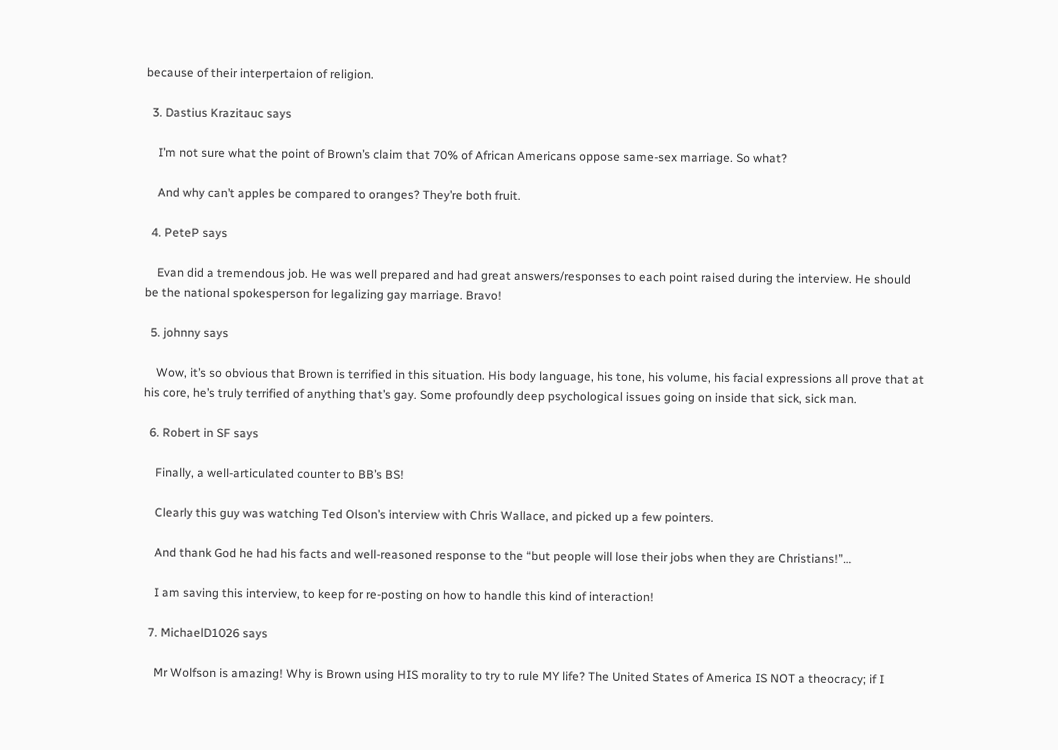because of their interpertaion of religion.

  3. Dastius Krazitauc says

    I’m not sure what the point of Brown’s claim that 70% of African Americans oppose same-sex marriage. So what?

    And why can’t apples be compared to oranges? They’re both fruit.

  4. PeteP says

    Evan did a tremendous job. He was well prepared and had great answers/responses to each point raised during the interview. He should be the national spokesperson for legalizing gay marriage. Bravo!

  5. johnny says

    Wow, it’s so obvious that Brown is terrified in this situation. His body language, his tone, his volume, his facial expressions all prove that at his core, he’s truly terrified of anything that’s gay. Some profoundly deep psychological issues going on inside that sick, sick man.

  6. Robert in SF says

    Finally, a well-articulated counter to BB’s BS!

    Clearly this guy was watching Ted Olson’s interview with Chris Wallace, and picked up a few pointers.

    And thank God he had his facts and well-reasoned response to the “but people will lose their jobs when they are Christians!”…

    I am saving this interview, to keep for re-posting on how to handle this kind of interaction!

  7. MichaelD1026 says

    Mr Wolfson is amazing! Why is Brown using HIS morality to try to rule MY life? The United States of America IS NOT a theocracy; if I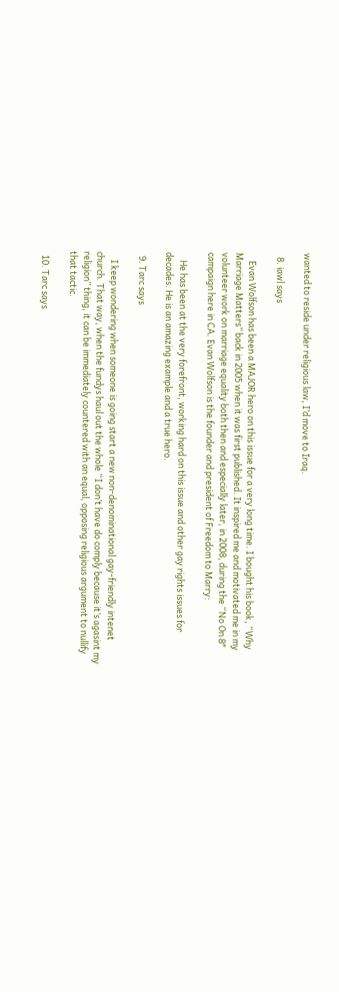wanted to reside under religious law, I’d move to Iraq.

  8. iawl says

    Evan Wolfson has been a MAJOR hero on this issue for a very long time. I bought his book, “Why Marriage Matters” back in 2005 when it was first published. It inspired me and motivated me in my volunteer work on marriage equality both then and especially later, in 2008, during the “No On 8″ campaign here in CA. Evan Wolfson is the founder and president of Freedom to Marry:

    He has been at the very forefront, working hard on this issue and other gay rights issues for decades. He is an amazing example and a true hero.

  9. Tarc says

    I keep wondering when someone is going start a new non-denominational gay-friendly intenet church. That way, when the fundys haul out the whole “I don’t have do comply because it’s agasint my religion” thing, it can be immediately countered with an equal, opposing religious argument to nullify that tactic.

  10. Tarc says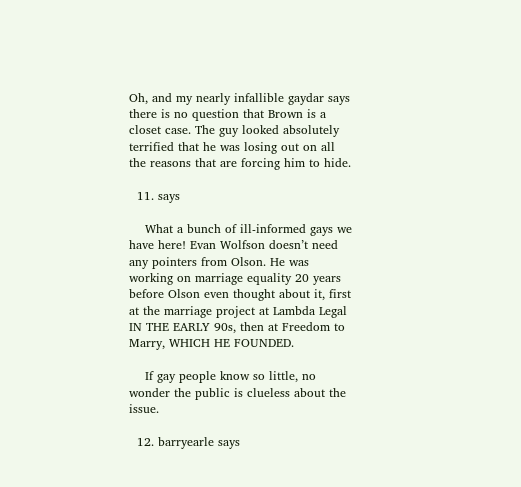Oh, and my nearly infallible gaydar says there is no question that Brown is a closet case. The guy looked absolutely terrified that he was losing out on all the reasons that are forcing him to hide.

  11. says

    What a bunch of ill-informed gays we have here! Evan Wolfson doesn’t need any pointers from Olson. He was working on marriage equality 20 years before Olson even thought about it, first at the marriage project at Lambda Legal IN THE EARLY 90s, then at Freedom to Marry, WHICH HE FOUNDED.

    If gay people know so little, no wonder the public is clueless about the issue.

  12. barryearle says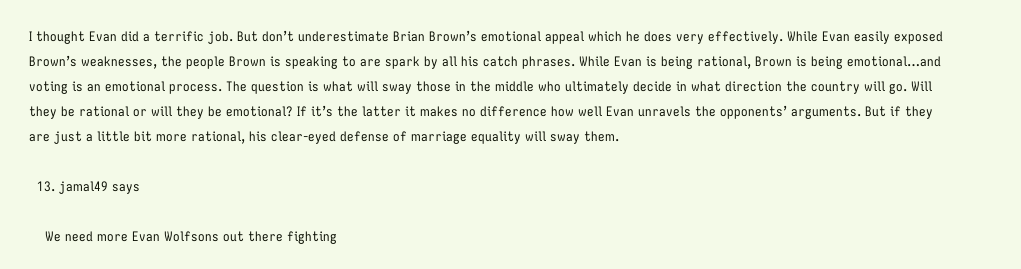I thought Evan did a terrific job. But don’t underestimate Brian Brown’s emotional appeal which he does very effectively. While Evan easily exposed Brown’s weaknesses, the people Brown is speaking to are spark by all his catch phrases. While Evan is being rational, Brown is being emotional…and voting is an emotional process. The question is what will sway those in the middle who ultimately decide in what direction the country will go. Will they be rational or will they be emotional? If it’s the latter it makes no difference how well Evan unravels the opponents’ arguments. But if they are just a little bit more rational, his clear-eyed defense of marriage equality will sway them.

  13. jamal49 says

    We need more Evan Wolfsons out there fighting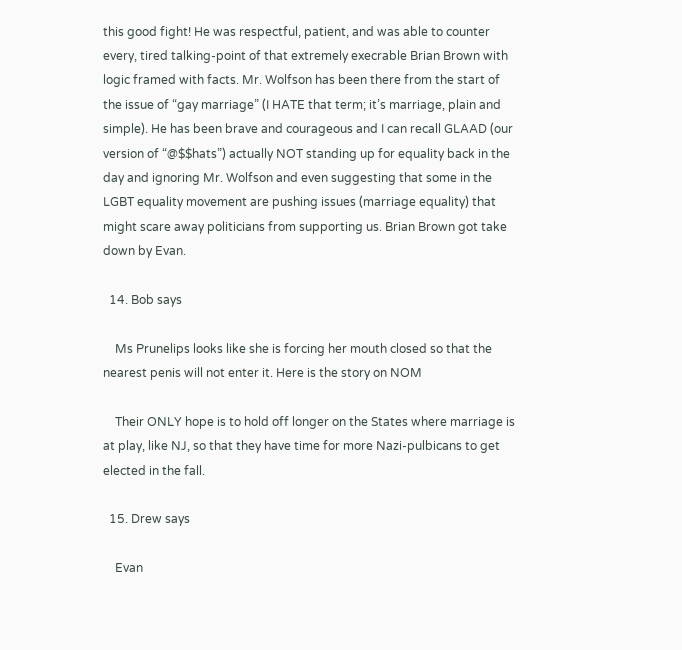this good fight! He was respectful, patient, and was able to counter every, tired talking-point of that extremely execrable Brian Brown with logic framed with facts. Mr. Wolfson has been there from the start of the issue of “gay marriage” (I HATE that term; it’s marriage, plain and simple). He has been brave and courageous and I can recall GLAAD (our version of “@$$hats”) actually NOT standing up for equality back in the day and ignoring Mr. Wolfson and even suggesting that some in the LGBT equality movement are pushing issues (marriage equality) that might scare away politicians from supporting us. Brian Brown got take down by Evan.

  14. Bob says

    Ms Prunelips looks like she is forcing her mouth closed so that the nearest penis will not enter it. Here is the story on NOM

    Their ONLY hope is to hold off longer on the States where marriage is at play, like NJ, so that they have time for more Nazi-pulbicans to get elected in the fall.

  15. Drew says

    Evan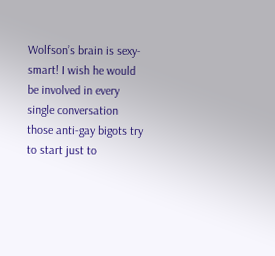Wolfson’s brain is sexy-smart! I wish he would be involved in every single conversation those anti-gay bigots try to start just to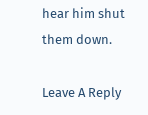hear him shut them down.

Leave A Reply